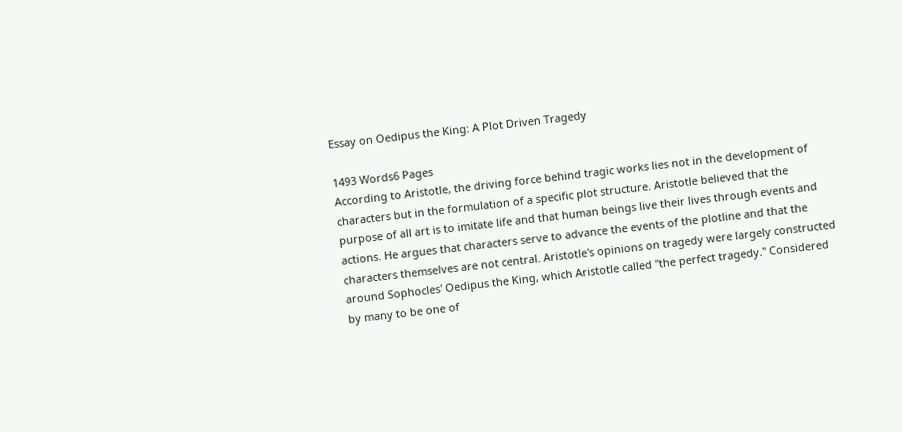Essay on Oedipus the King: A Plot Driven Tragedy

1493 Words6 Pages
According to Aristotle, the driving force behind tragic works lies not in the development of characters but in the formulation of a specific plot structure. Aristotle believed that the purpose of all art is to imitate life and that human beings live their lives through events and actions. He argues that characters serve to advance the events of the plotline and that the characters themselves are not central. Aristotle's opinions on tragedy were largely constructed around Sophocles' Oedipus the King, which Aristotle called "the perfect tragedy." Considered by many to be one of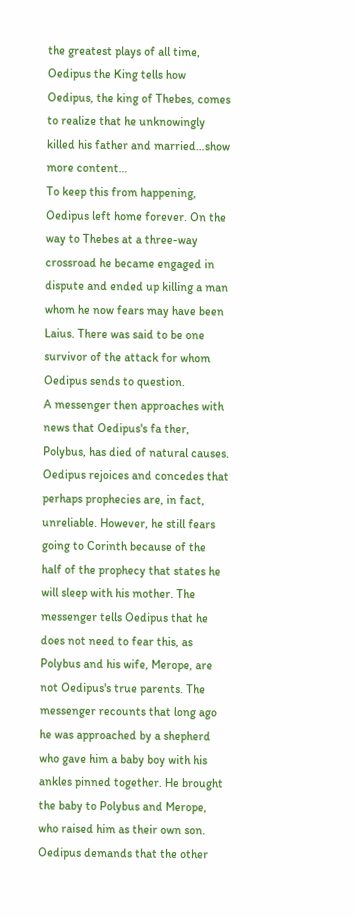the greatest plays of all time, Oedipus the King tells how Oedipus, the king of Thebes, comes to realize that he unknowingly killed his father and married…show more content…
To keep this from happening, Oedipus left home forever. On the way to Thebes at a three-way crossroad he became engaged in dispute and ended up killing a man whom he now fears may have been Laius. There was said to be one survivor of the attack for whom Oedipus sends to question.
A messenger then approaches with news that Oedipus's fa ther, Polybus, has died of natural causes. Oedipus rejoices and concedes that perhaps prophecies are, in fact, unreliable. However, he still fears going to Corinth because of the half of the prophecy that states he will sleep with his mother. The messenger tells Oedipus that he does not need to fear this, as Polybus and his wife, Merope, are not Oedipus's true parents. The messenger recounts that long ago he was approached by a shepherd who gave him a baby boy with his ankles pinned together. He brought the baby to Polybus and Merope, who raised him as their own son. Oedipus demands that the other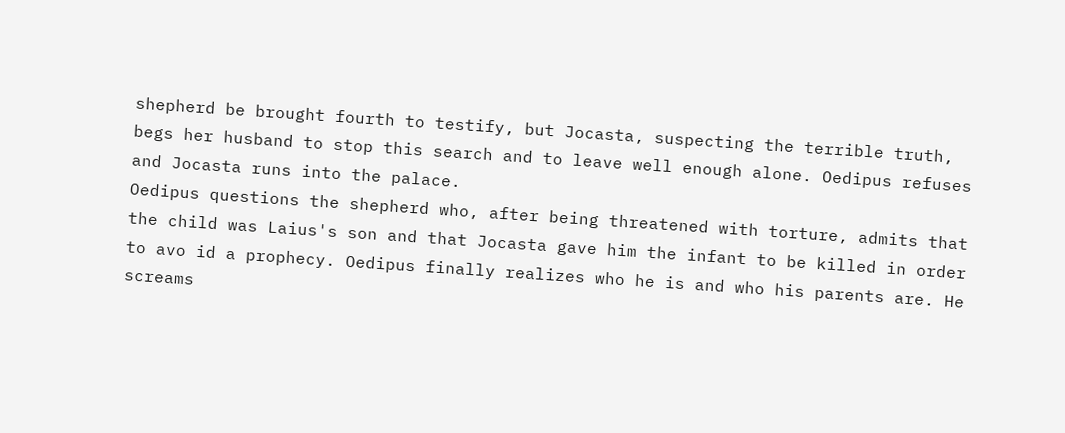shepherd be brought fourth to testify, but Jocasta, suspecting the terrible truth, begs her husband to stop this search and to leave well enough alone. Oedipus refuses and Jocasta runs into the palace.
Oedipus questions the shepherd who, after being threatened with torture, admits that the child was Laius's son and that Jocasta gave him the infant to be killed in order to avo id a prophecy. Oedipus finally realizes who he is and who his parents are. He screams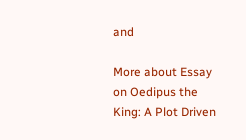and

More about Essay on Oedipus the King: A Plot Driven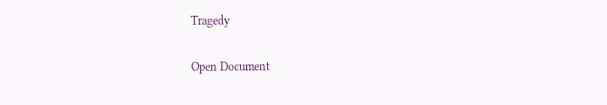Tragedy

Open Document